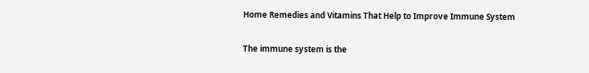Home Remedies and Vitamins That Help to Improve Immune System

The immune system is the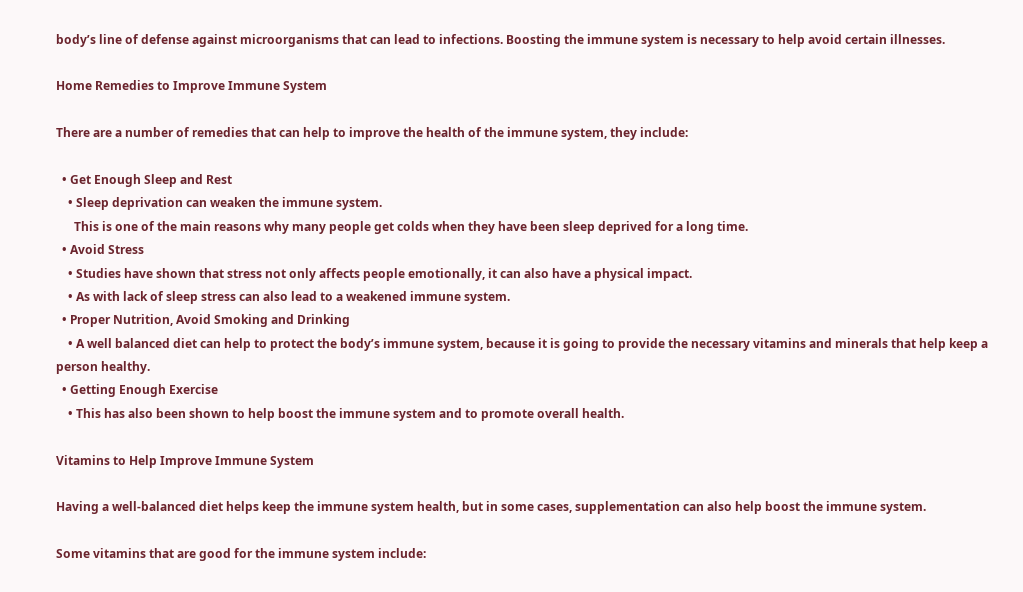body’s line of defense against microorganisms that can lead to infections. Boosting the immune system is necessary to help avoid certain illnesses.

Home Remedies to Improve Immune System

There are a number of remedies that can help to improve the health of the immune system, they include:

  • Get Enough Sleep and Rest
    • Sleep deprivation can weaken the immune system.
      This is one of the main reasons why many people get colds when they have been sleep deprived for a long time.
  • Avoid Stress
    • Studies have shown that stress not only affects people emotionally, it can also have a physical impact.
    • As with lack of sleep stress can also lead to a weakened immune system.
  • Proper Nutrition, Avoid Smoking and Drinking
    • A well balanced diet can help to protect the body’s immune system, because it is going to provide the necessary vitamins and minerals that help keep a person healthy.
  • Getting Enough Exercise
    • This has also been shown to help boost the immune system and to promote overall health.

Vitamins to Help Improve Immune System

Having a well-balanced diet helps keep the immune system health, but in some cases, supplementation can also help boost the immune system.

Some vitamins that are good for the immune system include: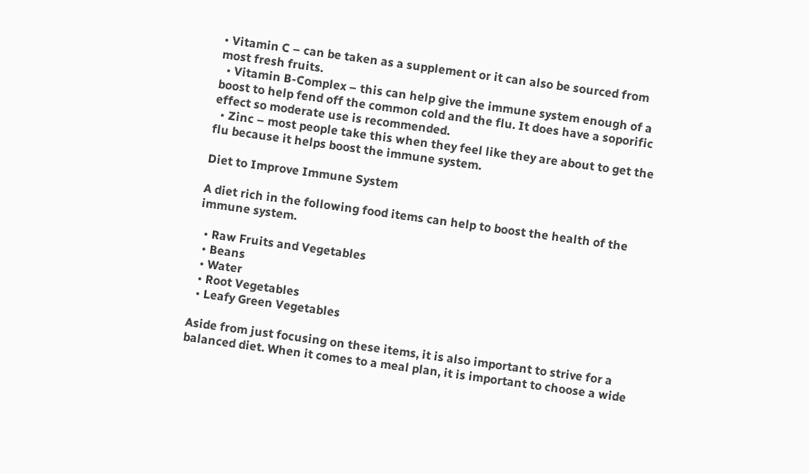• Vitamin C – can be taken as a supplement or it can also be sourced from most fresh fruits.
  • Vitamin B-Complex – this can help give the immune system enough of a boost to help fend off the common cold and the flu. It does have a soporific effect so moderate use is recommended.
  • Zinc – most people take this when they feel like they are about to get the flu because it helps boost the immune system.

Diet to Improve Immune System

A diet rich in the following food items can help to boost the health of the immune system.

  • Raw Fruits and Vegetables
  • Beans
  • Water
  • Root Vegetables
  • Leafy Green Vegetables

Aside from just focusing on these items, it is also important to strive for a balanced diet. When it comes to a meal plan, it is important to choose a wide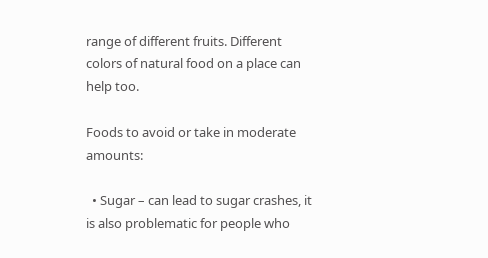range of different fruits. Different colors of natural food on a place can help too.

Foods to avoid or take in moderate amounts:

  • Sugar – can lead to sugar crashes, it is also problematic for people who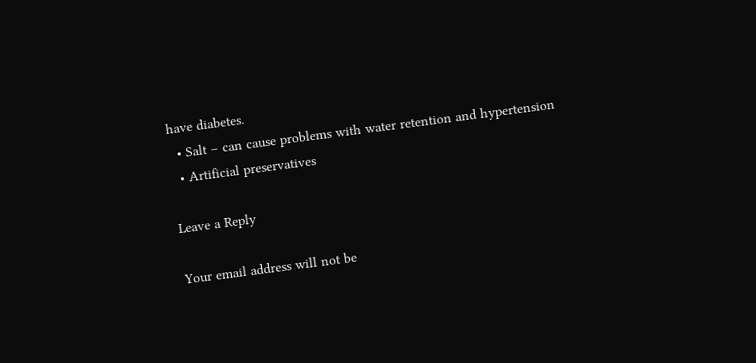have diabetes.
  • Salt – can cause problems with water retention and hypertension
  • Artificial preservatives

Leave a Reply

Your email address will not be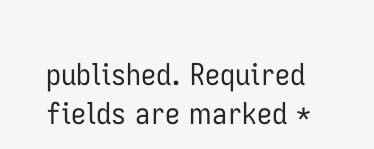published. Required fields are marked *